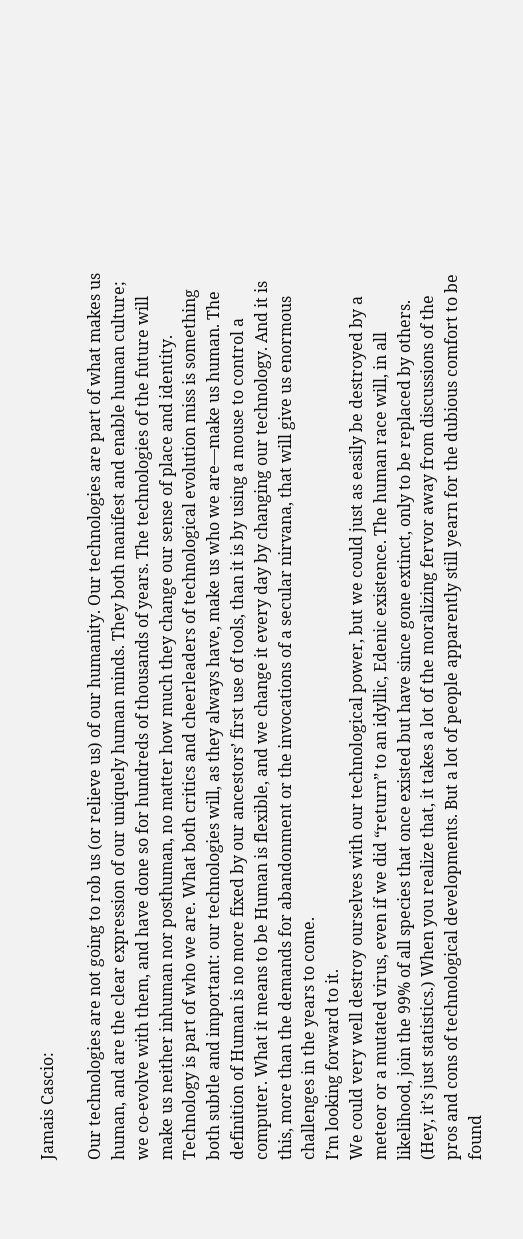Jamais Cascio:

Our technologies are not going to rob us (or relieve us) of our humanity. Our technologies are part of what makes us human, and are the clear expression of our uniquely human minds. They both manifest and enable human culture; we co-evolve with them, and have done so for hundreds of thousands of years. The technologies of the future will make us neither inhuman nor posthuman, no matter how much they change our sense of place and identity.
Technology is part of who we are. What both critics and cheerleaders of technological evolution miss is something both subtle and important: our technologies will, as they always have, make us who we are—make us human. The definition of Human is no more fixed by our ancestors’ first use of tools, than it is by using a mouse to control a computer. What it means to be Human is flexible, and we change it every day by changing our technology. And it is this, more than the demands for abandonment or the invocations of a secular nirvana, that will give us enormous challenges in the years to come.
I’m looking forward to it.
We could very well destroy ourselves with our technological power, but we could just as easily be destroyed by a meteor or a mutated virus, even if we did “return” to an idyllic, Edenic existence. The human race will, in all likelihood, join the 99% of all species that once existed but have since gone extinct, only to be replaced by others. (Hey, it’s just statistics.) When you realize that, it takes a lot of the moralizing fervor away from discussions of the pros and cons of technological developments. But a lot of people apparently still yearn for the dubious comfort to be found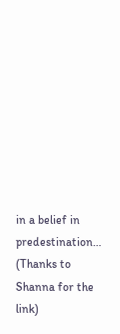in a belief in predestination…
(Thanks to Shanna for the link)